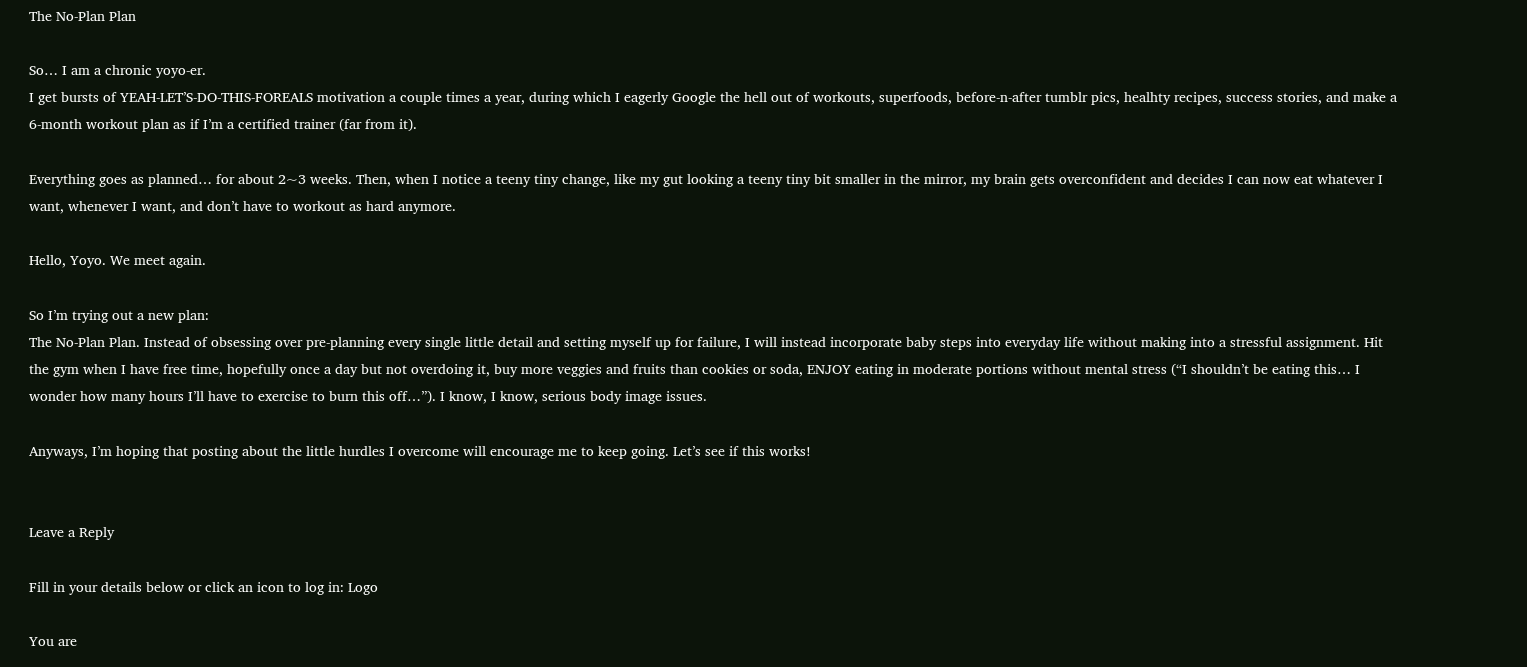The No-Plan Plan

So… I am a chronic yoyo-er.
I get bursts of YEAH-LET’S-DO-THIS-FOREALS motivation a couple times a year, during which I eagerly Google the hell out of workouts, superfoods, before-n-after tumblr pics, healhty recipes, success stories, and make a 6-month workout plan as if I’m a certified trainer (far from it).

Everything goes as planned… for about 2~3 weeks. Then, when I notice a teeny tiny change, like my gut looking a teeny tiny bit smaller in the mirror, my brain gets overconfident and decides I can now eat whatever I want, whenever I want, and don’t have to workout as hard anymore.

Hello, Yoyo. We meet again.

So I’m trying out a new plan:
The No-Plan Plan. Instead of obsessing over pre-planning every single little detail and setting myself up for failure, I will instead incorporate baby steps into everyday life without making into a stressful assignment. Hit the gym when I have free time, hopefully once a day but not overdoing it, buy more veggies and fruits than cookies or soda, ENJOY eating in moderate portions without mental stress (“I shouldn’t be eating this… I wonder how many hours I’ll have to exercise to burn this off…”). I know, I know, serious body image issues.

Anyways, I’m hoping that posting about the little hurdles I overcome will encourage me to keep going. Let’s see if this works!


Leave a Reply

Fill in your details below or click an icon to log in: Logo

You are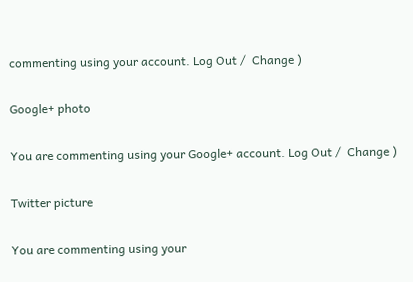commenting using your account. Log Out /  Change )

Google+ photo

You are commenting using your Google+ account. Log Out /  Change )

Twitter picture

You are commenting using your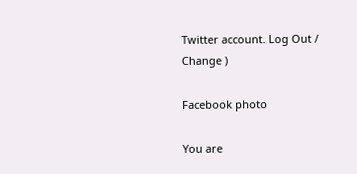Twitter account. Log Out /  Change )

Facebook photo

You are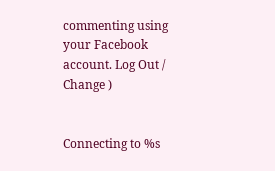commenting using your Facebook account. Log Out /  Change )


Connecting to %s